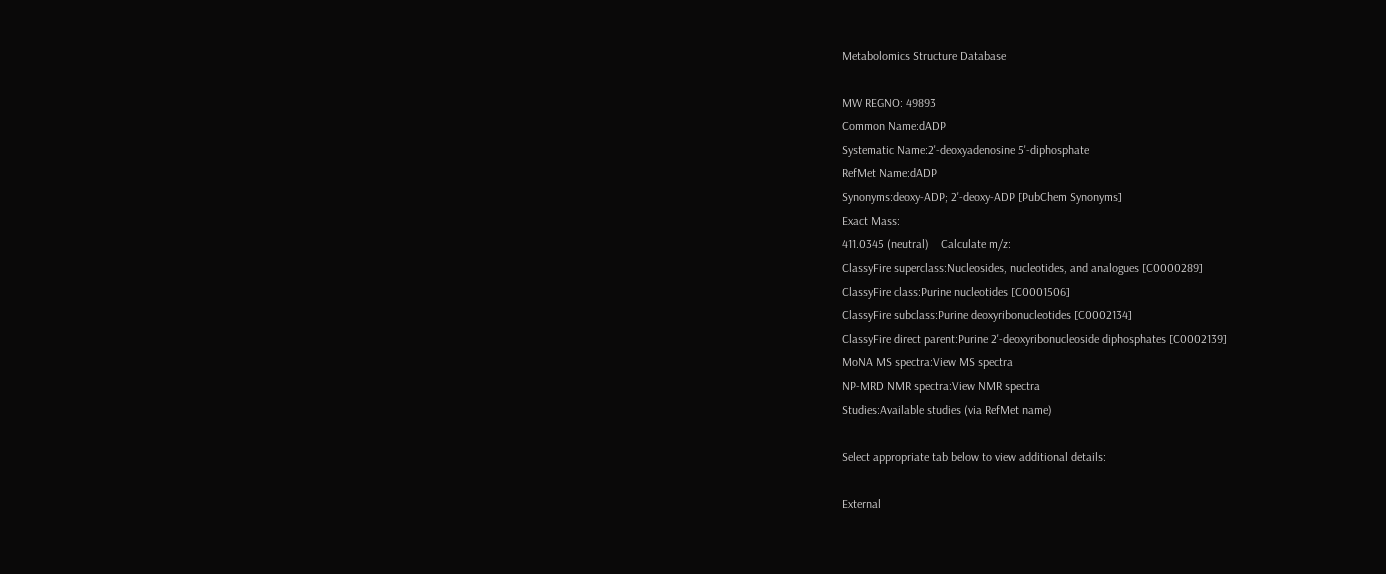Metabolomics Structure Database

MW REGNO: 49893
Common Name:dADP
Systematic Name:2'-deoxyadenosine 5'-diphosphate
RefMet Name:dADP
Synonyms:deoxy-ADP; 2'-deoxy-ADP [PubChem Synonyms]
Exact Mass:
411.0345 (neutral)    Calculate m/z:
ClassyFire superclass:Nucleosides, nucleotides, and analogues [C0000289]
ClassyFire class:Purine nucleotides [C0001506]
ClassyFire subclass:Purine deoxyribonucleotides [C0002134]
ClassyFire direct parent:Purine 2'-deoxyribonucleoside diphosphates [C0002139]
MoNA MS spectra:View MS spectra
NP-MRD NMR spectra:View NMR spectra
Studies:Available studies (via RefMet name)

Select appropriate tab below to view additional details:

External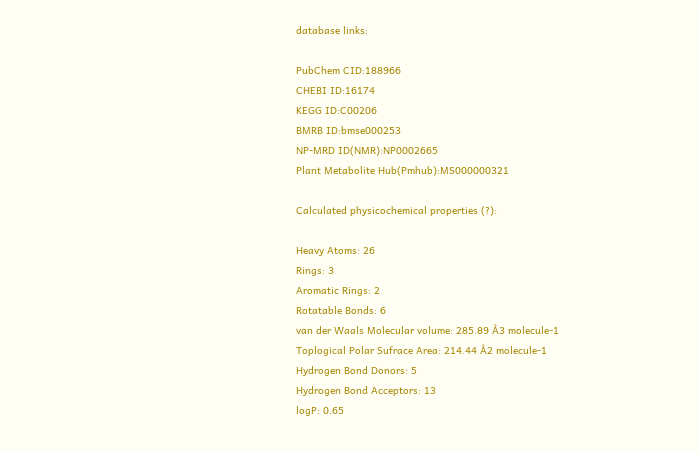database links:

PubChem CID:188966
CHEBI ID:16174
KEGG ID:C00206
BMRB ID:bmse000253
NP-MRD ID(NMR):NP0002665
Plant Metabolite Hub(Pmhub):MS000000321

Calculated physicochemical properties (?):

Heavy Atoms: 26
Rings: 3
Aromatic Rings: 2
Rotatable Bonds: 6
van der Waals Molecular volume: 285.89 Å3 molecule-1
Toplogical Polar Sufrace Area: 214.44 Å2 molecule-1
Hydrogen Bond Donors: 5
Hydrogen Bond Acceptors: 13
logP: 0.65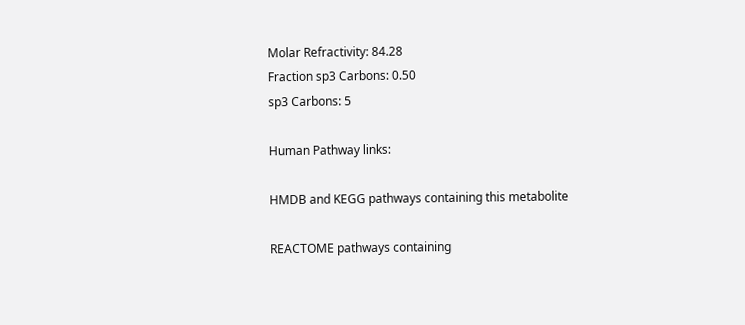Molar Refractivity: 84.28
Fraction sp3 Carbons: 0.50
sp3 Carbons: 5

Human Pathway links:

HMDB and KEGG pathways containing this metabolite

REACTOME pathways containing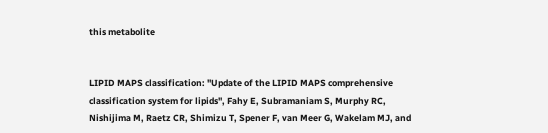this metabolite


LIPID MAPS classification: "Update of the LIPID MAPS comprehensive classification system for lipids", Fahy E, Subramaniam S, Murphy RC, Nishijima M, Raetz CR, Shimizu T, Spener F, van Meer G, Wakelam MJ, and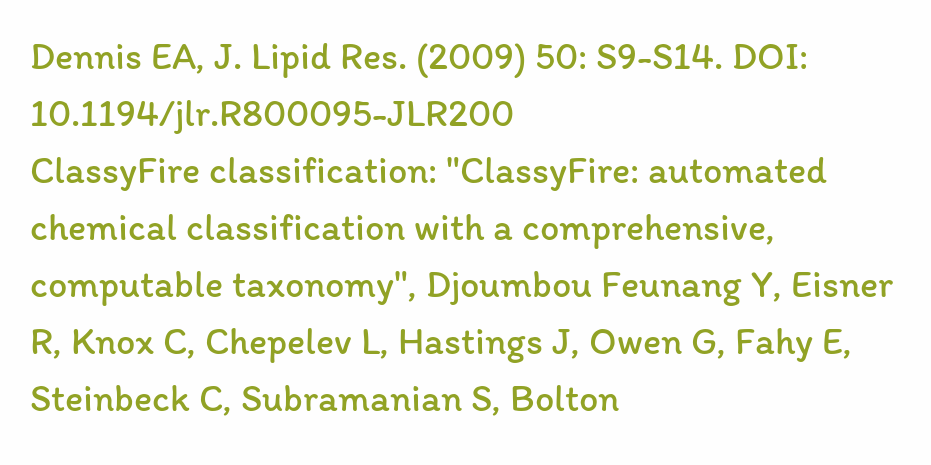Dennis EA, J. Lipid Res. (2009) 50: S9-S14. DOI: 10.1194/jlr.R800095-JLR200
ClassyFire classification: "ClassyFire: automated chemical classification with a comprehensive, computable taxonomy", Djoumbou Feunang Y, Eisner R, Knox C, Chepelev L, Hastings J, Owen G, Fahy E, Steinbeck C, Subramanian S, Bolton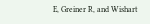E, Greiner R, and Wishart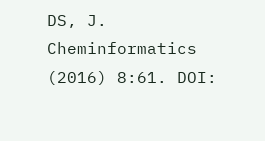DS, J. Cheminformatics (2016) 8:61. DOI: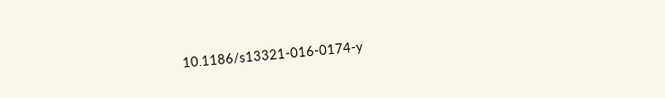10.1186/s13321-016-0174-y